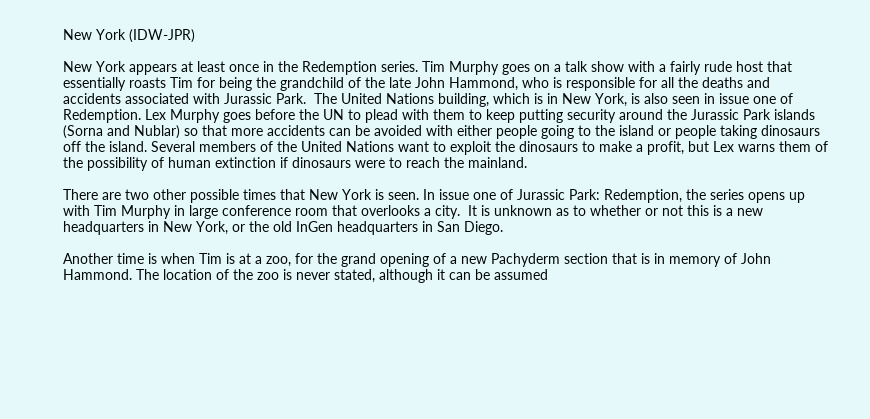New York (IDW-JPR)

New York appears at least once in the Redemption series. Tim Murphy goes on a talk show with a fairly rude host that essentially roasts Tim for being the grandchild of the late John Hammond, who is responsible for all the deaths and accidents associated with Jurassic Park.  The United Nations building, which is in New York, is also seen in issue one of Redemption. Lex Murphy goes before the UN to plead with them to keep putting security around the Jurassic Park islands (Sorna and Nublar) so that more accidents can be avoided with either people going to the island or people taking dinosaurs off the island. Several members of the United Nations want to exploit the dinosaurs to make a profit, but Lex warns them of the possibility of human extinction if dinosaurs were to reach the mainland.

There are two other possible times that New York is seen. In issue one of Jurassic Park: Redemption, the series opens up with Tim Murphy in large conference room that overlooks a city.  It is unknown as to whether or not this is a new headquarters in New York, or the old InGen headquarters in San Diego.

Another time is when Tim is at a zoo, for the grand opening of a new Pachyderm section that is in memory of John Hammond. The location of the zoo is never stated, although it can be assumed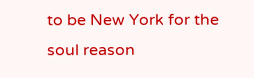to be New York for the soul reason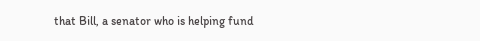that Bill, a senator who is helping fund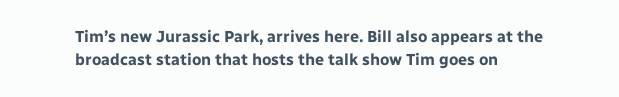Tim’s new Jurassic Park, arrives here. Bill also appears at the broadcast station that hosts the talk show Tim goes on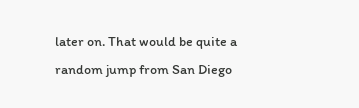later on. That would be quite a random jump from San Diego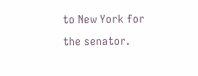to New York for the senator.